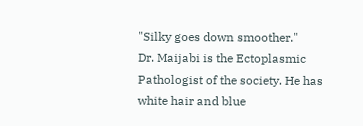"Silky goes down smoother."
Dr. Maijabi is the Ectoplasmic Pathologist of the society. He has white hair and blue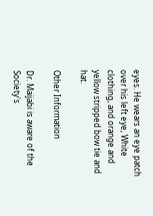eyes. He wears an eye patch over his left eye, White clothing, and orange and yellow stripped bow tie and hat.

Other Information

Dr. Maijabi is aware of the Society's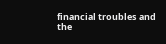financial troubles and the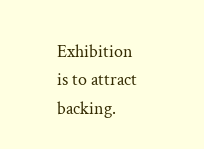Exhibition is to attract backing.